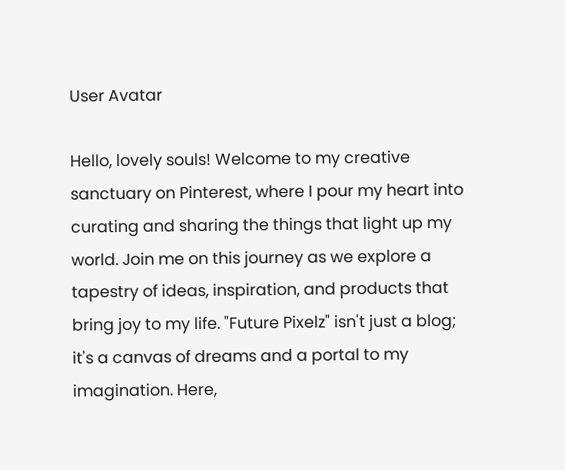User Avatar

Hello, lovely souls! Welcome to my creative sanctuary on Pinterest, where I pour my heart into curating and sharing the things that light up my world. Join me on this journey as we explore a tapestry of ideas, inspiration, and products that bring joy to my life. "Future Pixelz" isn't just a blog; it's a canvas of dreams and a portal to my imagination. Here,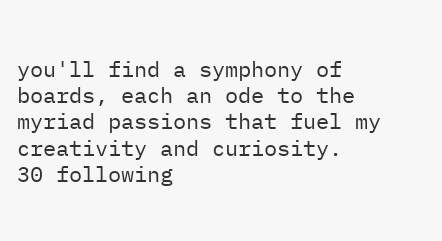you'll find a symphony of boards, each an ode to the myriad passions that fuel my creativity and curiosity.
30 following